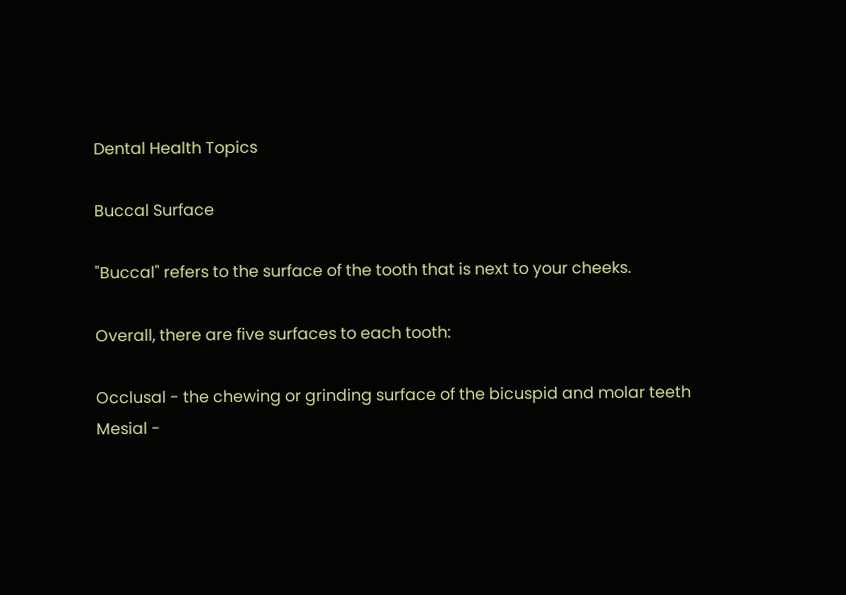Dental Health Topics

Buccal Surface

"Buccal" refers to the surface of the tooth that is next to your cheeks.

Overall, there are five surfaces to each tooth:

Occlusal - the chewing or grinding surface of the bicuspid and molar teeth
Mesial -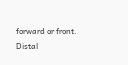forward or front.
Distal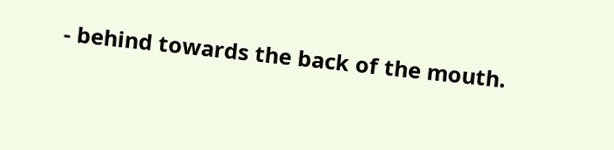- behind towards the back of the mouth.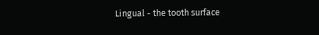Lingual - the tooth surface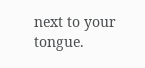next to your tongue.